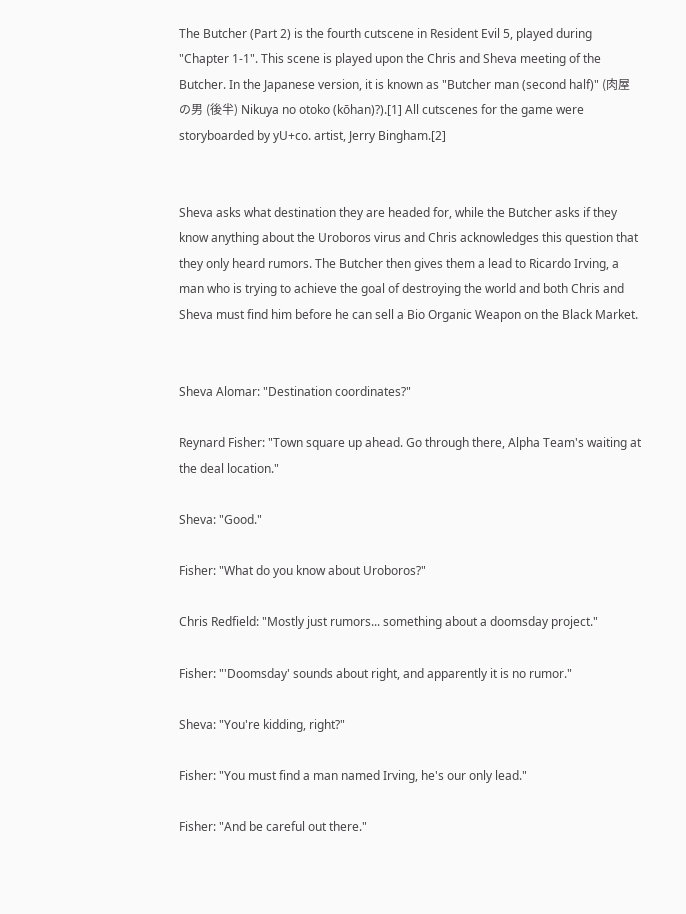The Butcher (Part 2) is the fourth cutscene in Resident Evil 5, played during "Chapter 1-1". This scene is played upon the Chris and Sheva meeting of the Butcher. In the Japanese version, it is known as "Butcher man (second half)" (肉屋の男 (後半) Nikuya no otoko (kōhan)?).[1] All cutscenes for the game were storyboarded by yU+co. artist, Jerry Bingham.[2]


Sheva asks what destination they are headed for, while the Butcher asks if they know anything about the Uroboros virus and Chris acknowledges this question that they only heard rumors. The Butcher then gives them a lead to Ricardo Irving, a man who is trying to achieve the goal of destroying the world and both Chris and Sheva must find him before he can sell a Bio Organic Weapon on the Black Market.


Sheva Alomar: "Destination coordinates?"

Reynard Fisher: "Town square up ahead. Go through there, Alpha Team's waiting at the deal location."

Sheva: "Good."

Fisher: "What do you know about Uroboros?"

Chris Redfield: "Mostly just rumors... something about a doomsday project."

Fisher: "'Doomsday' sounds about right, and apparently it is no rumor."

Sheva: "You're kidding, right?"

Fisher: "You must find a man named Irving, he's our only lead."

Fisher: "And be careful out there."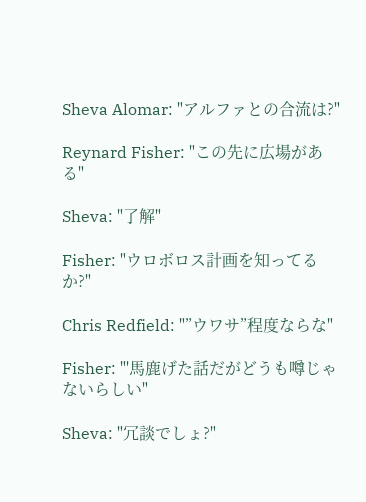Sheva Alomar: "アルファとの合流は?"

Reynard Fisher: "この先に広場がある"

Sheva: "了解"

Fisher: "ウロボロス計画を知ってるか?"

Chris Redfield: "”ウワサ”程度ならな"

Fisher: "'馬鹿げた話だがどうも噂じゃないらしい"

Sheva: "冗談でしょ?"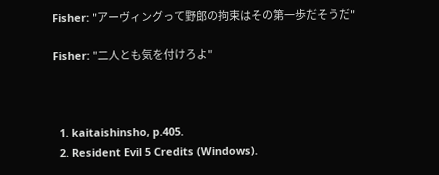Fisher: "アーヴィングって野郎の拘束はその第一歩だそうだ"

Fisher: "二人とも気を付けろよ"



  1. kaitaishinsho, p.405.
  2. Resident Evil 5 Credits (Windows).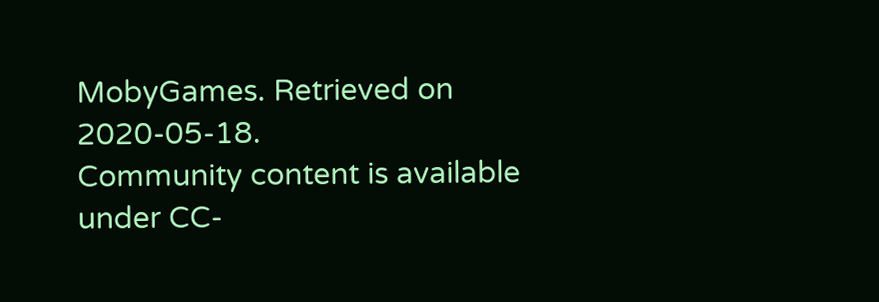MobyGames. Retrieved on 2020-05-18.
Community content is available under CC-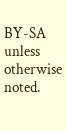BY-SA unless otherwise noted.